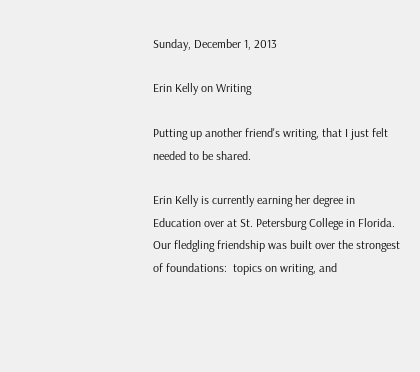Sunday, December 1, 2013

Erin Kelly on Writing

Putting up another friend's writing, that I just felt needed to be shared.

Erin Kelly is currently earning her degree in Education over at St. Petersburg College in Florida.  Our fledgling friendship was built over the strongest of foundations:  topics on writing, and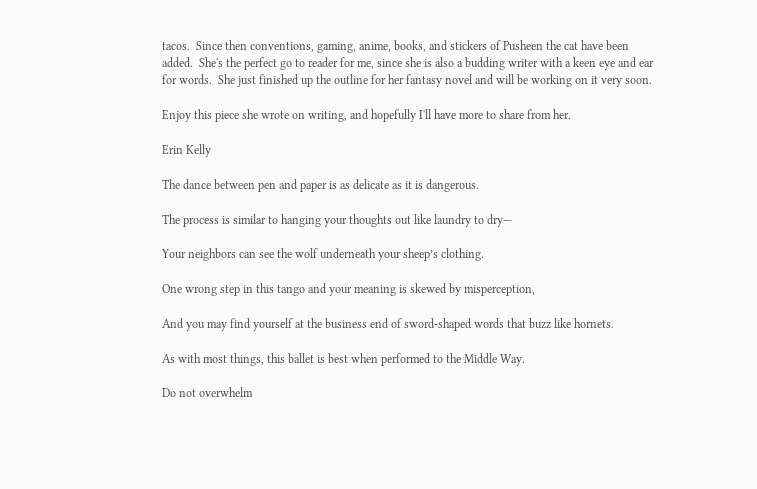tacos.  Since then conventions, gaming, anime, books, and stickers of Pusheen the cat have been added.  She's the perfect go to reader for me, since she is also a budding writer with a keen eye and ear for words.  She just finished up the outline for her fantasy novel and will be working on it very soon.

Enjoy this piece she wrote on writing, and hopefully I'll have more to share from her.

Erin Kelly

The dance between pen and paper is as delicate as it is dangerous.

The process is similar to hanging your thoughts out like laundry to dry—

Your neighbors can see the wolf underneath your sheep’s clothing.

One wrong step in this tango and your meaning is skewed by misperception,

And you may find yourself at the business end of sword-shaped words that buzz like hornets.

As with most things, this ballet is best when performed to the Middle Way.

Do not overwhelm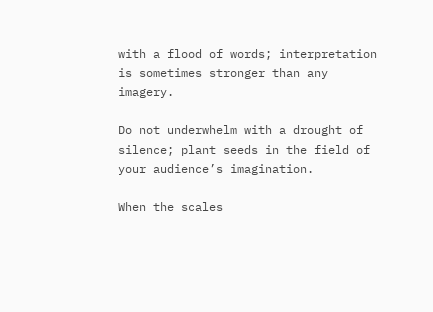with a flood of words; interpretation is sometimes stronger than any imagery.

Do not underwhelm with a drought of silence; plant seeds in the field of your audience’s imagination.

When the scales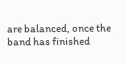are balanced, once the band has finished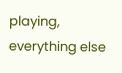playing, everything else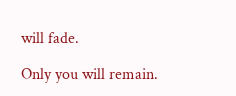will fade.

Only you will remain.